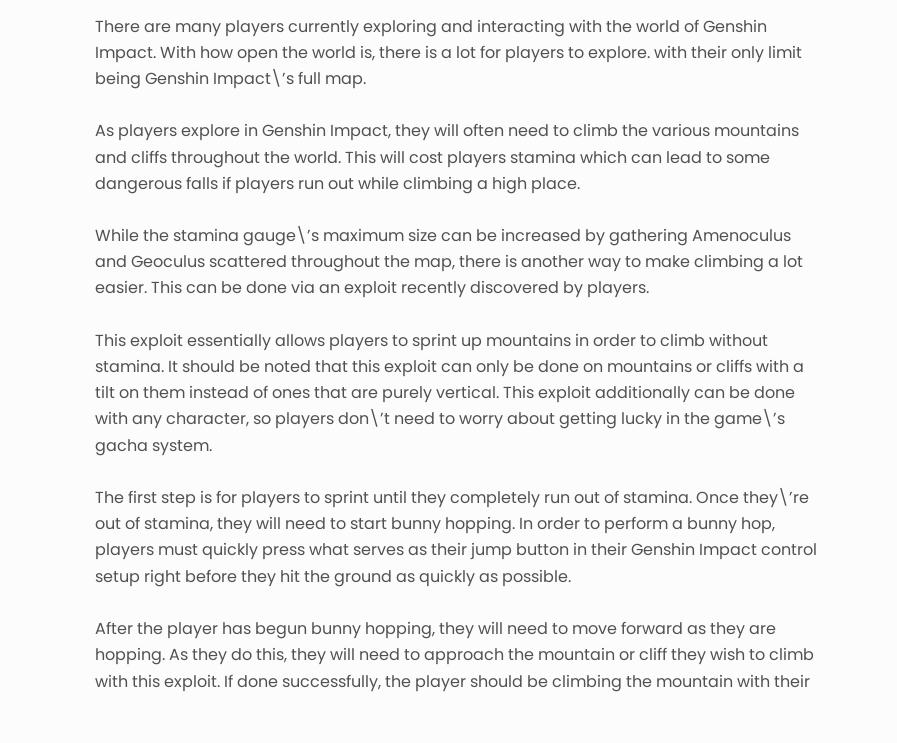There are many players currently exploring and interacting with the world of Genshin Impact. With how open the world is, there is a lot for players to explore. with their only limit being Genshin Impact\’s full map.

As players explore in Genshin Impact, they will often need to climb the various mountains and cliffs throughout the world. This will cost players stamina which can lead to some dangerous falls if players run out while climbing a high place.

While the stamina gauge\’s maximum size can be increased by gathering Amenoculus and Geoculus scattered throughout the map, there is another way to make climbing a lot easier. This can be done via an exploit recently discovered by players.

This exploit essentially allows players to sprint up mountains in order to climb without stamina. It should be noted that this exploit can only be done on mountains or cliffs with a tilt on them instead of ones that are purely vertical. This exploit additionally can be done with any character, so players don\’t need to worry about getting lucky in the game\’s gacha system.

The first step is for players to sprint until they completely run out of stamina. Once they\’re out of stamina, they will need to start bunny hopping. In order to perform a bunny hop, players must quickly press what serves as their jump button in their Genshin Impact control setup right before they hit the ground as quickly as possible.

After the player has begun bunny hopping, they will need to move forward as they are hopping. As they do this, they will need to approach the mountain or cliff they wish to climb with this exploit. If done successfully, the player should be climbing the mountain with their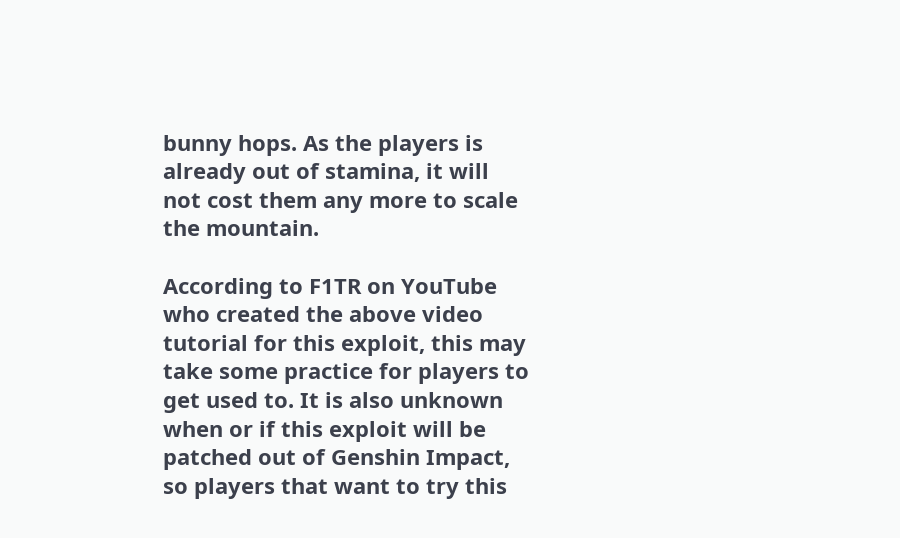bunny hops. As the players is already out of stamina, it will not cost them any more to scale the mountain.

According to F1TR on YouTube who created the above video tutorial for this exploit, this may take some practice for players to get used to. It is also unknown when or if this exploit will be patched out of Genshin Impact, so players that want to try this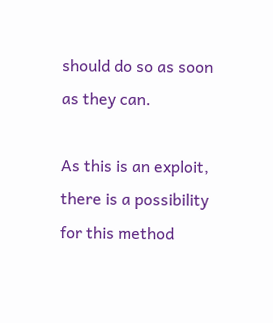should do so as soon as they can.

As this is an exploit, there is a possibility for this method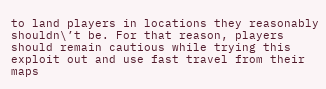to land players in locations they reasonably shouldn\’t be. For that reason, players should remain cautious while trying this exploit out and use fast travel from their maps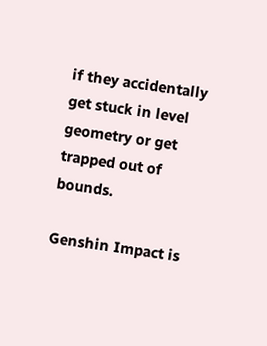if they accidentally get stuck in level geometry or get trapped out of bounds.

Genshin Impact is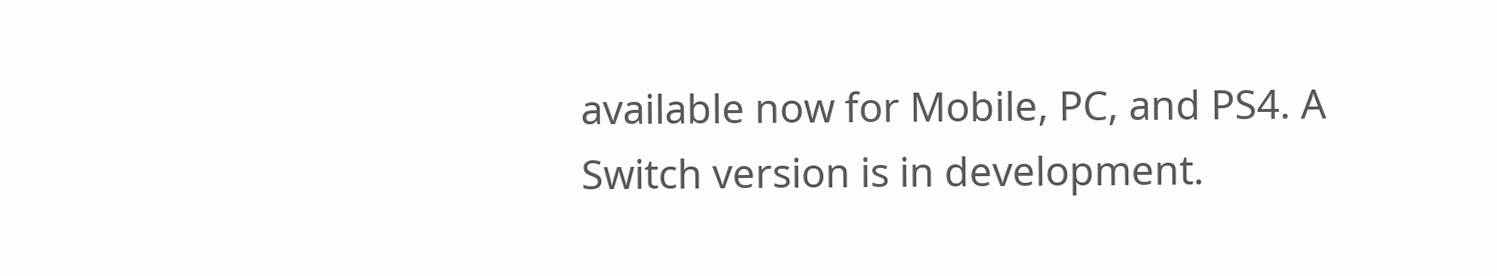available now for Mobile, PC, and PS4. A Switch version is in development.